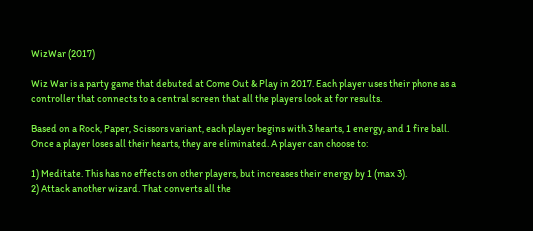WizWar (2017)

Wiz War is a party game that debuted at Come Out & Play in 2017. Each player uses their phone as a controller that connects to a central screen that all the players look at for results.

Based on a Rock, Paper, Scissors variant, each player begins with 3 hearts, 1 energy, and 1 fire ball. Once a player loses all their hearts, they are eliminated. A player can choose to:

1) Meditate. This has no effects on other players, but increases their energy by 1 (max 3).
2) Attack another wizard. That converts all the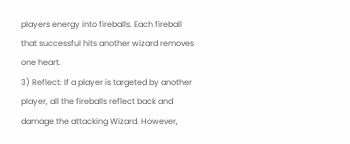players energy into fireballs. Each fireball that successful hits another wizard removes one heart.
3) Reflect: If a player is targeted by another player, all the fireballs reflect back and damage the attacking Wizard. However,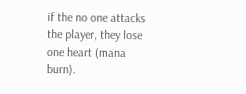if the no one attacks the player, they lose one heart (mana burn).